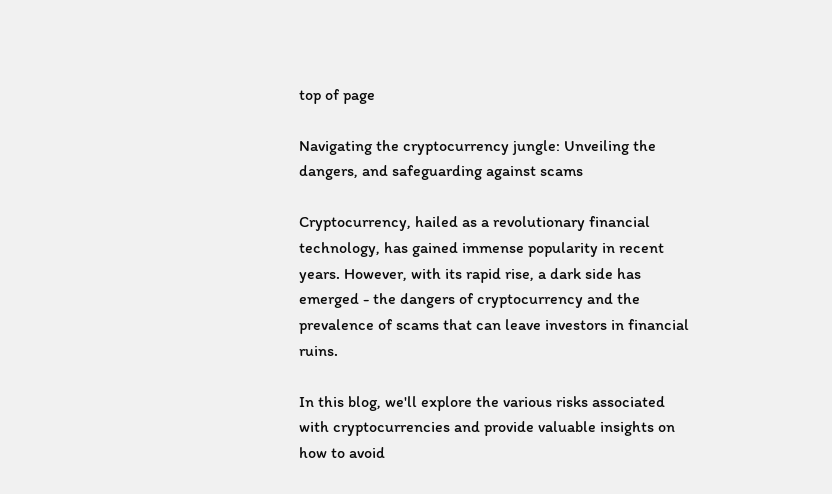top of page

Navigating the cryptocurrency jungle: Unveiling the dangers, and safeguarding against scams

Cryptocurrency, hailed as a revolutionary financial technology, has gained immense popularity in recent years. However, with its rapid rise, a dark side has emerged - the dangers of cryptocurrency and the prevalence of scams that can leave investors in financial ruins.

In this blog, we'll explore the various risks associated with cryptocurrencies and provide valuable insights on how to avoid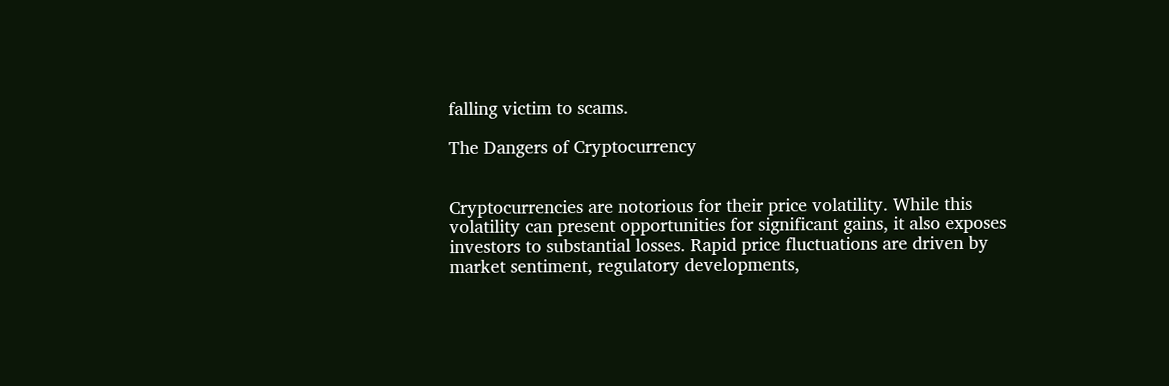falling victim to scams.

The Dangers of Cryptocurrency


Cryptocurrencies are notorious for their price volatility. While this volatility can present opportunities for significant gains, it also exposes investors to substantial losses. Rapid price fluctuations are driven by market sentiment, regulatory developments,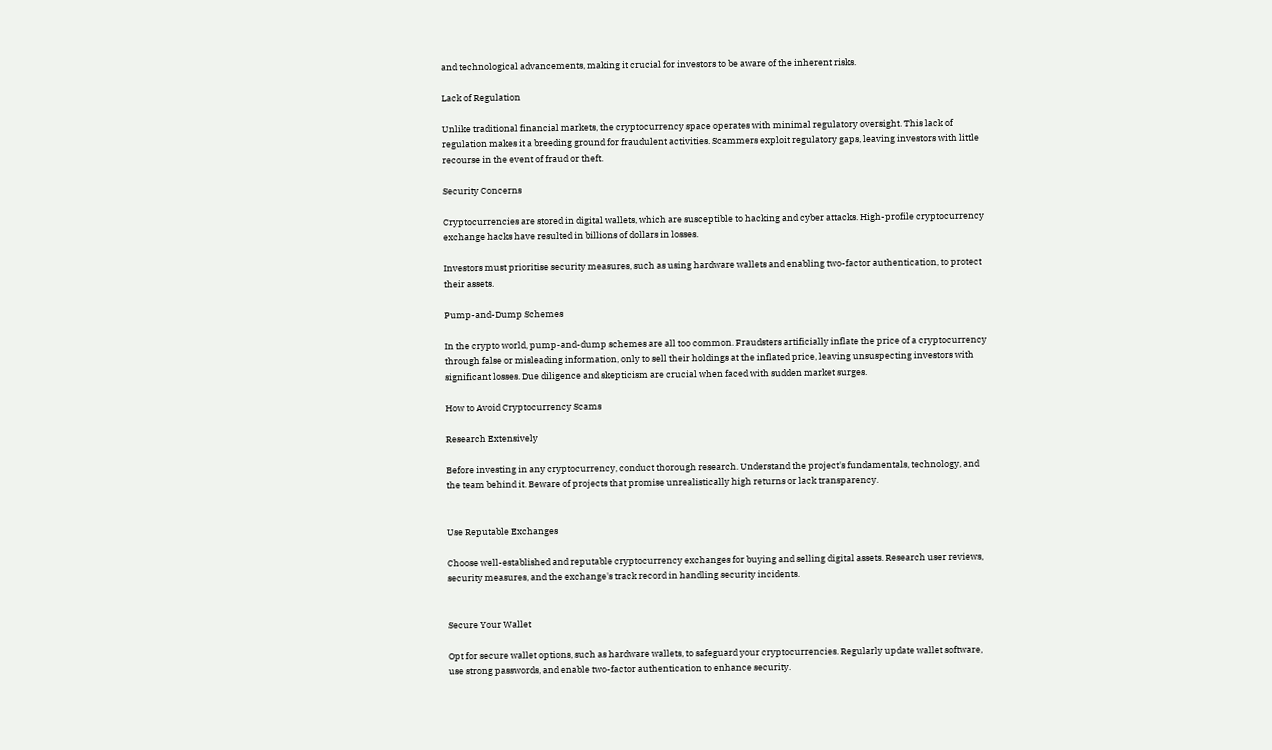and technological advancements, making it crucial for investors to be aware of the inherent risks.

Lack of Regulation

Unlike traditional financial markets, the cryptocurrency space operates with minimal regulatory oversight. This lack of regulation makes it a breeding ground for fraudulent activities. Scammers exploit regulatory gaps, leaving investors with little recourse in the event of fraud or theft.

Security Concerns

Cryptocurrencies are stored in digital wallets, which are susceptible to hacking and cyber attacks. High-profile cryptocurrency exchange hacks have resulted in billions of dollars in losses.

Investors must prioritise security measures, such as using hardware wallets and enabling two-factor authentication, to protect their assets.

Pump-and-Dump Schemes

In the crypto world, pump-and-dump schemes are all too common. Fraudsters artificially inflate the price of a cryptocurrency through false or misleading information, only to sell their holdings at the inflated price, leaving unsuspecting investors with significant losses. Due diligence and skepticism are crucial when faced with sudden market surges.

How to Avoid Cryptocurrency Scams

Research Extensively

Before investing in any cryptocurrency, conduct thorough research. Understand the project's fundamentals, technology, and the team behind it. Beware of projects that promise unrealistically high returns or lack transparency.


Use Reputable Exchanges

Choose well-established and reputable cryptocurrency exchanges for buying and selling digital assets. Research user reviews, security measures, and the exchange's track record in handling security incidents.


Secure Your Wallet

Opt for secure wallet options, such as hardware wallets, to safeguard your cryptocurrencies. Regularly update wallet software, use strong passwords, and enable two-factor authentication to enhance security.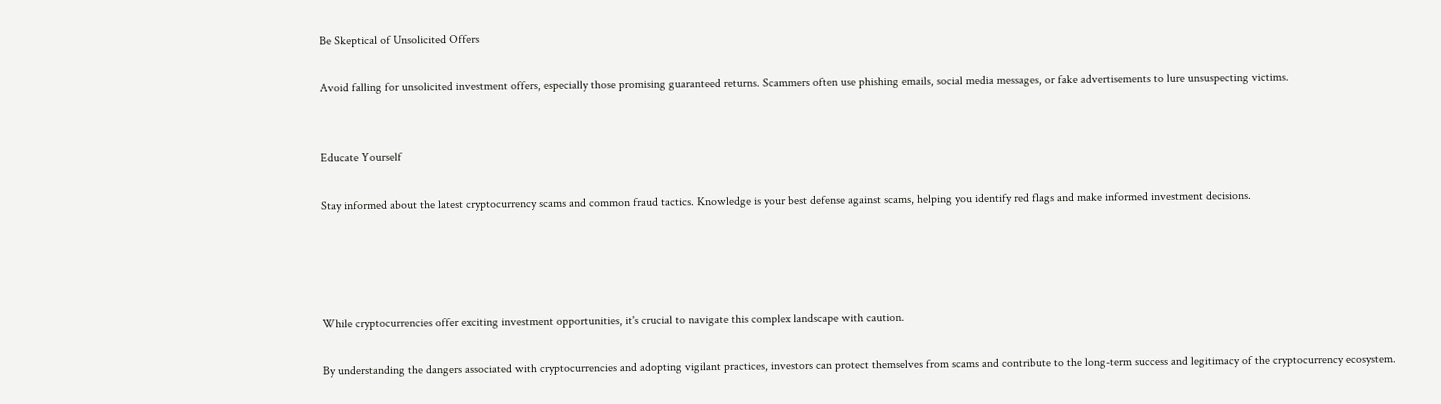Be Skeptical of Unsolicited Offers

Avoid falling for unsolicited investment offers, especially those promising guaranteed returns. Scammers often use phishing emails, social media messages, or fake advertisements to lure unsuspecting victims.


Educate Yourself

Stay informed about the latest cryptocurrency scams and common fraud tactics. Knowledge is your best defense against scams, helping you identify red flags and make informed investment decisions.




While cryptocurrencies offer exciting investment opportunities, it's crucial to navigate this complex landscape with caution.

By understanding the dangers associated with cryptocurrencies and adopting vigilant practices, investors can protect themselves from scams and contribute to the long-term success and legitimacy of the cryptocurrency ecosystem.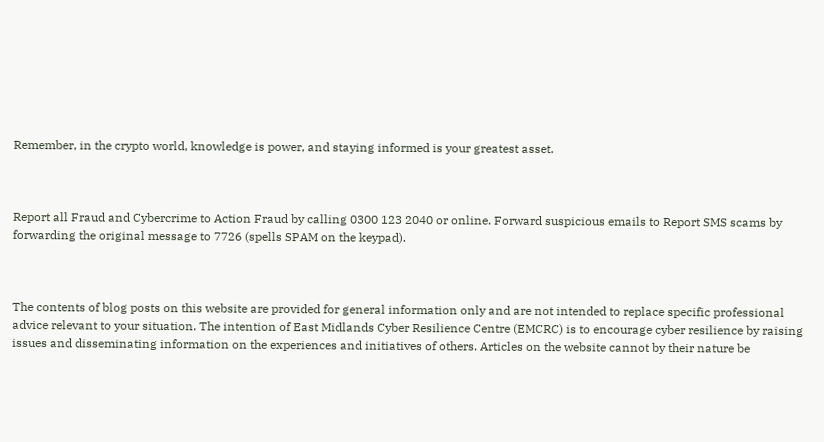Remember, in the crypto world, knowledge is power, and staying informed is your greatest asset.



Report all Fraud and Cybercrime to Action Fraud by calling 0300 123 2040 or online. Forward suspicious emails to Report SMS scams by forwarding the original message to 7726 (spells SPAM on the keypad).



The contents of blog posts on this website are provided for general information only and are not intended to replace specific professional advice relevant to your situation. The intention of East Midlands Cyber Resilience Centre (EMCRC) is to encourage cyber resilience by raising issues and disseminating information on the experiences and initiatives of others. Articles on the website cannot by their nature be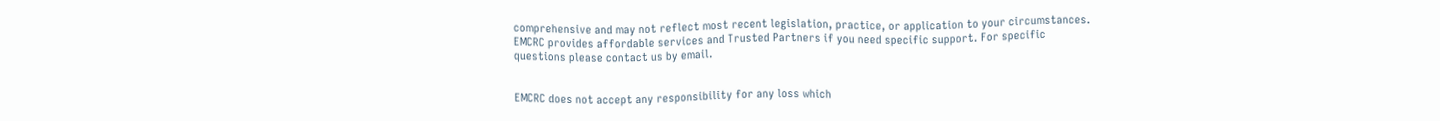comprehensive and may not reflect most recent legislation, practice, or application to your circumstances. EMCRC provides affordable services and Trusted Partners if you need specific support. For specific questions please contact us by email.


EMCRC does not accept any responsibility for any loss which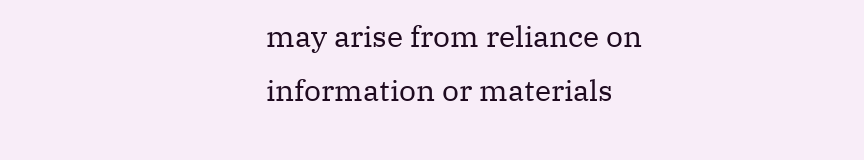may arise from reliance on information or materials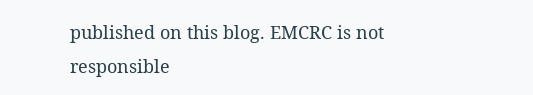published on this blog. EMCRC is not responsible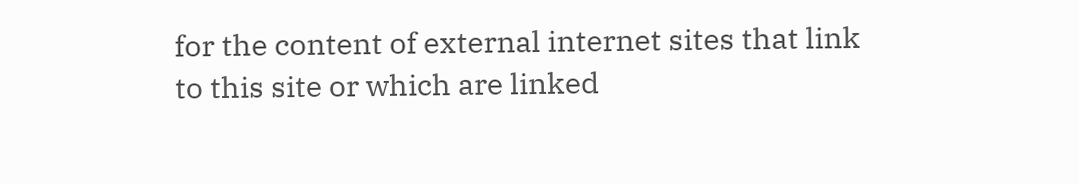for the content of external internet sites that link to this site or which are linked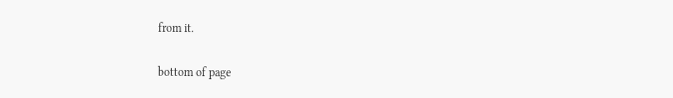from it.

bottom of page